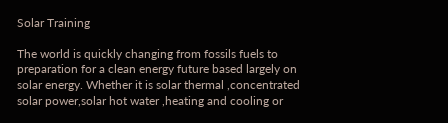Solar Training

The world is quickly changing from fossils fuels to preparation for a clean energy future based largely on solar energy. Whether it is solar thermal ,concentrated solar power,solar hot water ,heating and cooling or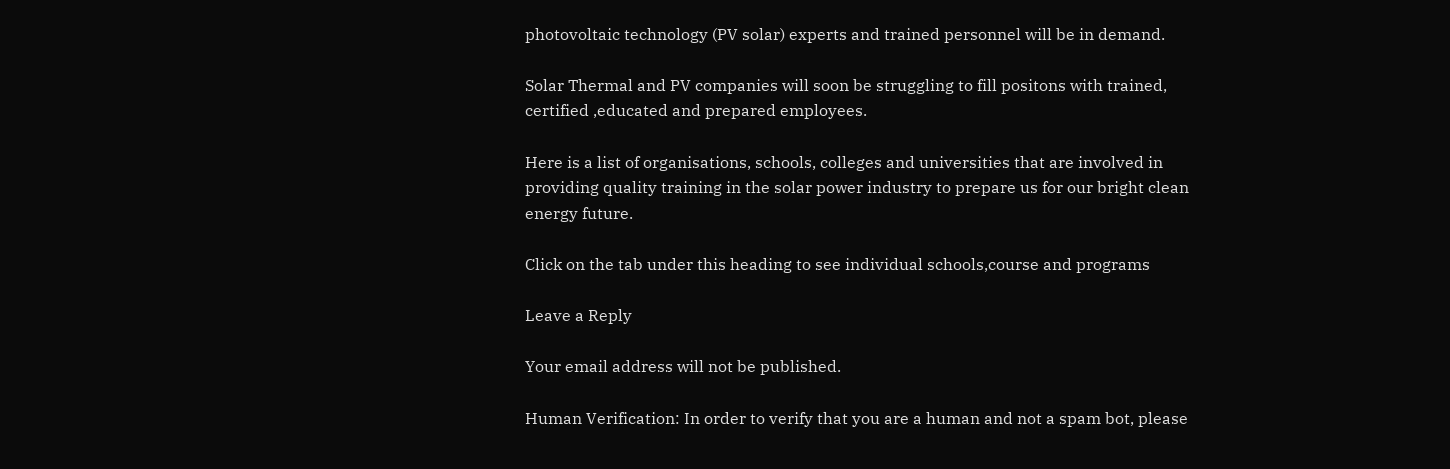photovoltaic technology (PV solar) experts and trained personnel will be in demand.

Solar Thermal and PV companies will soon be struggling to fill positons with trained, certified ,educated and prepared employees.

Here is a list of organisations, schools, colleges and universities that are involved in providing quality training in the solar power industry to prepare us for our bright clean energy future.

Click on the tab under this heading to see individual schools,course and programs

Leave a Reply

Your email address will not be published.

Human Verification: In order to verify that you are a human and not a spam bot, please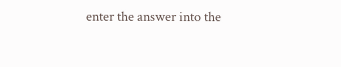enter the answer into the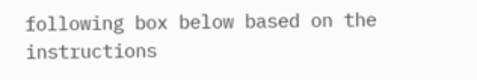following box below based on the instructions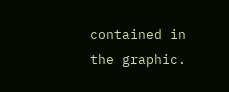contained in the graphic.